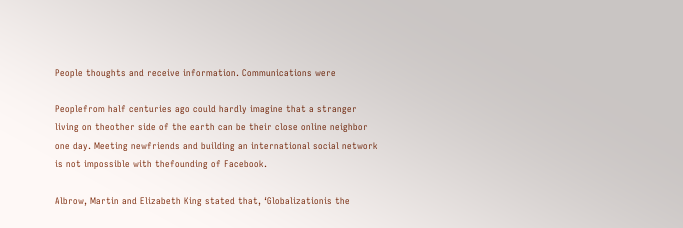People thoughts and receive information. Communications were

Peoplefrom half centuries ago could hardly imagine that a stranger living on theother side of the earth can be their close online neighbor one day. Meeting newfriends and building an international social network is not impossible with thefounding of Facebook.

Albrow, Martin and Elizabeth King stated that, ‘Globalizationis the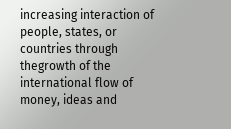increasing interaction of people, states, or countries through thegrowth of the international flow of money, ideas and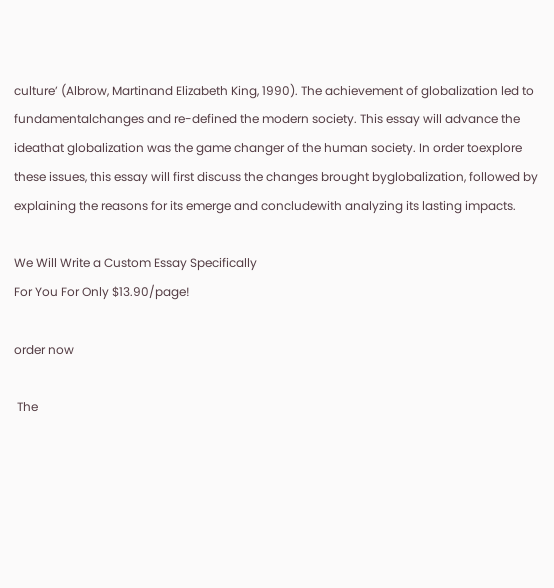culture’ (Albrow, Martinand Elizabeth King, 1990). The achievement of globalization led to fundamentalchanges and re-defined the modern society. This essay will advance the ideathat globalization was the game changer of the human society. In order toexplore these issues, this essay will first discuss the changes brought byglobalization, followed by explaining the reasons for its emerge and concludewith analyzing its lasting impacts.

We Will Write a Custom Essay Specifically
For You For Only $13.90/page!

order now

 The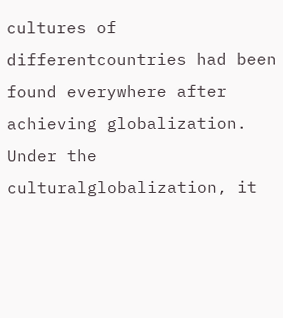cultures of differentcountries had been found everywhere after achieving globalization. Under the culturalglobalization, it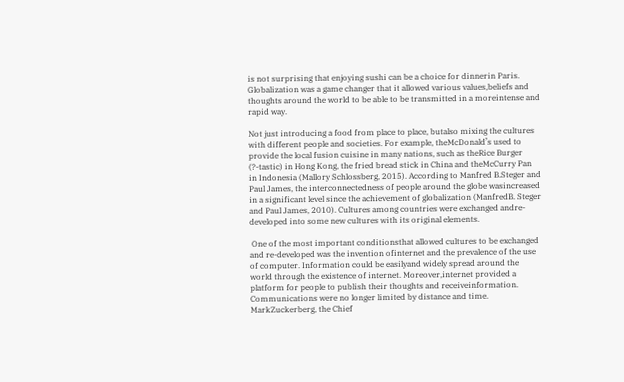is not surprising that enjoying sushi can be a choice for dinnerin Paris. Globalization was a game changer that it allowed various values,beliefs and thoughts around the world to be able to be transmitted in a moreintense and rapid way.

Not just introducing a food from place to place, butalso mixing the cultures with different people and societies. For example, theMcDonald’s used to provide the local fusion cuisine in many nations, such as theRice Burger (?-tastic) in Hong Kong, the fried bread stick in China and theMcCurry Pan in Indonesia (Mallory Schlossberg, 2015). According to Manfred B.Steger and Paul James, the interconnectedness of people around the globe wasincreased in a significant level since the achievement of globalization (ManfredB. Steger and Paul James, 2010). Cultures among countries were exchanged andre-developed into some new cultures with its original elements.

 One of the most important conditionsthat allowed cultures to be exchanged and re-developed was the invention ofinternet and the prevalence of the use of computer. Information could be easilyand widely spread around the world through the existence of internet. Moreover,internet provided a platform for people to publish their thoughts and receiveinformation. Communications were no longer limited by distance and time. MarkZuckerberg, the Chief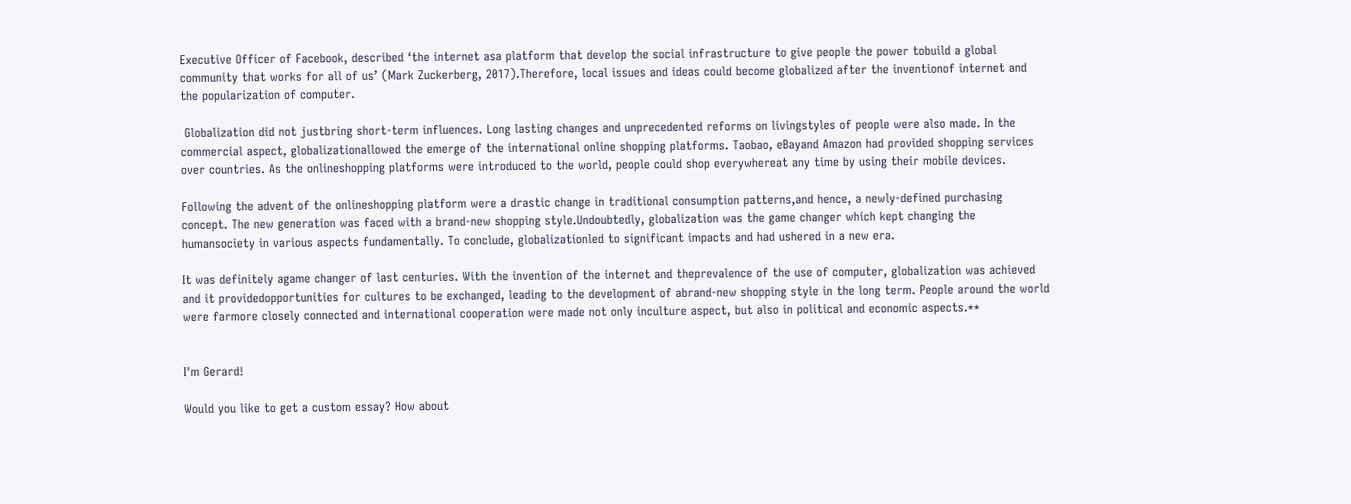Executive Officer of Facebook, described ‘the internet asa platform that develop the social infrastructure to give people the power tobuild a global community that works for all of us’ (Mark Zuckerberg, 2017).Therefore, local issues and ideas could become globalized after the inventionof internet and the popularization of computer.

 Globalization did not justbring short-term influences. Long lasting changes and unprecedented reforms on livingstyles of people were also made. In the commercial aspect, globalizationallowed the emerge of the international online shopping platforms. Taobao, eBayand Amazon had provided shopping services over countries. As the onlineshopping platforms were introduced to the world, people could shop everywhereat any time by using their mobile devices.

Following the advent of the onlineshopping platform were a drastic change in traditional consumption patterns,and hence, a newly-defined purchasing concept. The new generation was faced with a brand-new shopping style.Undoubtedly, globalization was the game changer which kept changing the humansociety in various aspects fundamentally. To conclude, globalizationled to significant impacts and had ushered in a new era.

It was definitely agame changer of last centuries. With the invention of the internet and theprevalence of the use of computer, globalization was achieved and it providedopportunities for cultures to be exchanged, leading to the development of abrand-new shopping style in the long term. People around the world were farmore closely connected and international cooperation were made not only inculture aspect, but also in political and economic aspects.**


I'm Gerard!

Would you like to get a custom essay? How about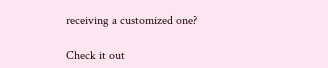receiving a customized one?

Check it out